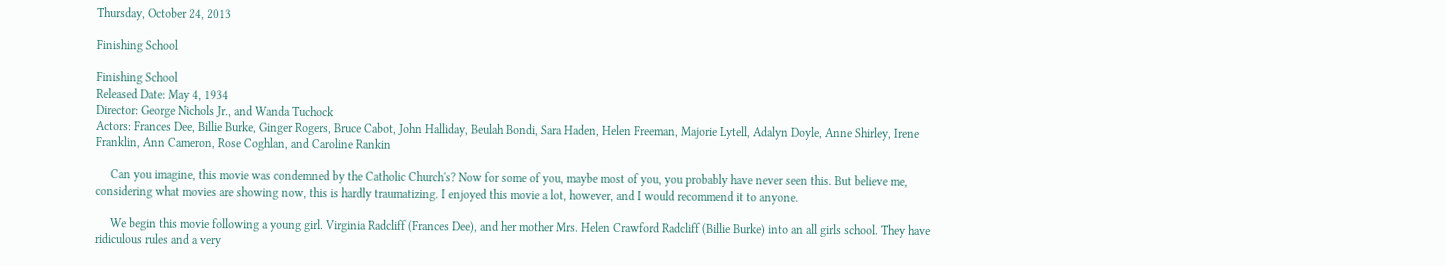Thursday, October 24, 2013

Finishing School

Finishing School
Released Date: May 4, 1934
Director: George Nichols Jr., and Wanda Tuchock
Actors: Frances Dee, Billie Burke, Ginger Rogers, Bruce Cabot, John Halliday, Beulah Bondi, Sara Haden, Helen Freeman, Majorie Lytell, Adalyn Doyle, Anne Shirley, Irene Franklin, Ann Cameron, Rose Coghlan, and Caroline Rankin

     Can you imagine, this movie was condemned by the Catholic Church's? Now for some of you, maybe most of you, you probably have never seen this. But believe me, considering what movies are showing now, this is hardly traumatizing. I enjoyed this movie a lot, however, and I would recommend it to anyone.

     We begin this movie following a young girl. Virginia Radcliff (Frances Dee), and her mother Mrs. Helen Crawford Radcliff (Billie Burke) into an all girls school. They have ridiculous rules and a very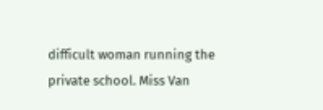difficult woman running the private school. Miss Van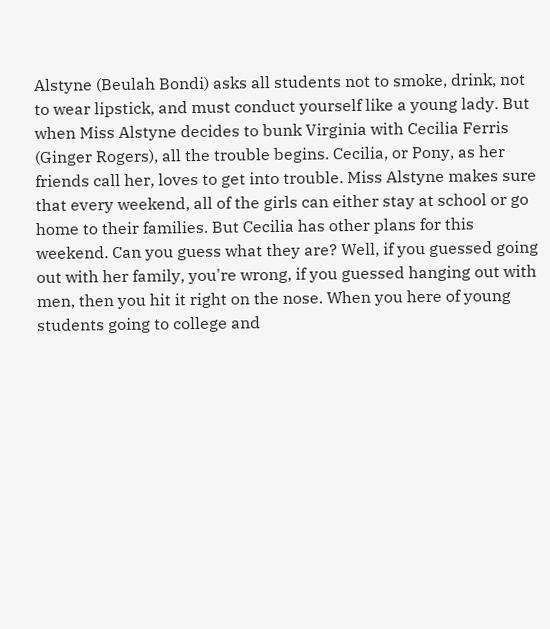Alstyne (Beulah Bondi) asks all students not to smoke, drink, not to wear lipstick, and must conduct yourself like a young lady. But when Miss Alstyne decides to bunk Virginia with Cecilia Ferris (Ginger Rogers), all the trouble begins. Cecilia, or Pony, as her friends call her, loves to get into trouble. Miss Alstyne makes sure that every weekend, all of the girls can either stay at school or go home to their families. But Cecilia has other plans for this weekend. Can you guess what they are? Well, if you guessed going out with her family, you're wrong, if you guessed hanging out with men, then you hit it right on the nose. When you here of young students going to college and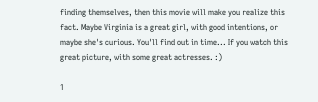finding themselves, then this movie will make you realize this fact. Maybe Virginia is a great girl, with good intentions, or maybe she's curious. You'll find out in time... If you watch this great picture, with some great actresses. :)

1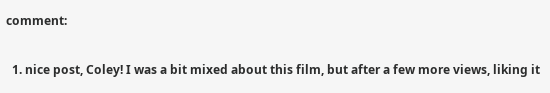comment:

  1. nice post, Coley! I was a bit mixed about this film, but after a few more views, liking it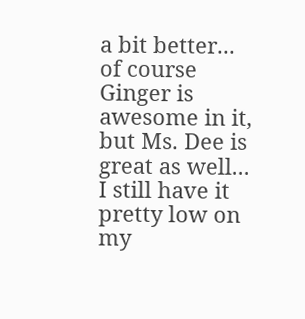a bit better... of course Ginger is awesome in it, but Ms. Dee is great as well... I still have it pretty low on my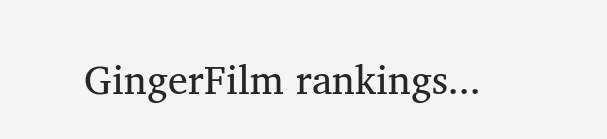GingerFilm rankings...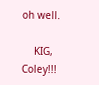oh well.

    KIG, Coley!!!